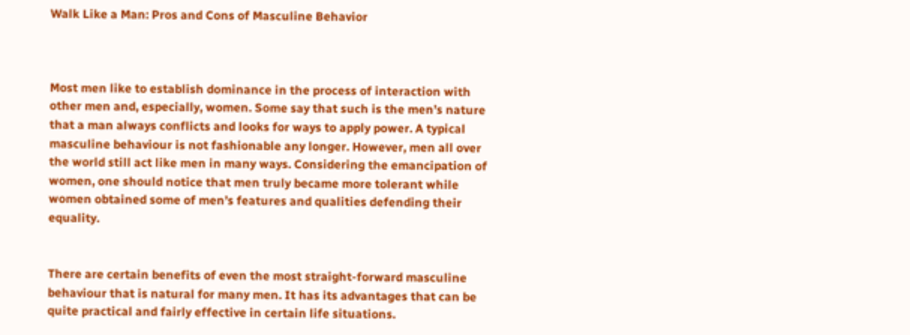Walk Like a Man: Pros and Cons of Masculine Behavior



Most men like to establish dominance in the process of interaction with other men and, especially, women. Some say that such is the men’s nature that a man always conflicts and looks for ways to apply power. A typical masculine behaviour is not fashionable any longer. However, men all over the world still act like men in many ways. Considering the emancipation of women, one should notice that men truly became more tolerant while women obtained some of men’s features and qualities defending their equality.


There are certain benefits of even the most straight-forward masculine behaviour that is natural for many men. It has its advantages that can be quite practical and fairly effective in certain life situations.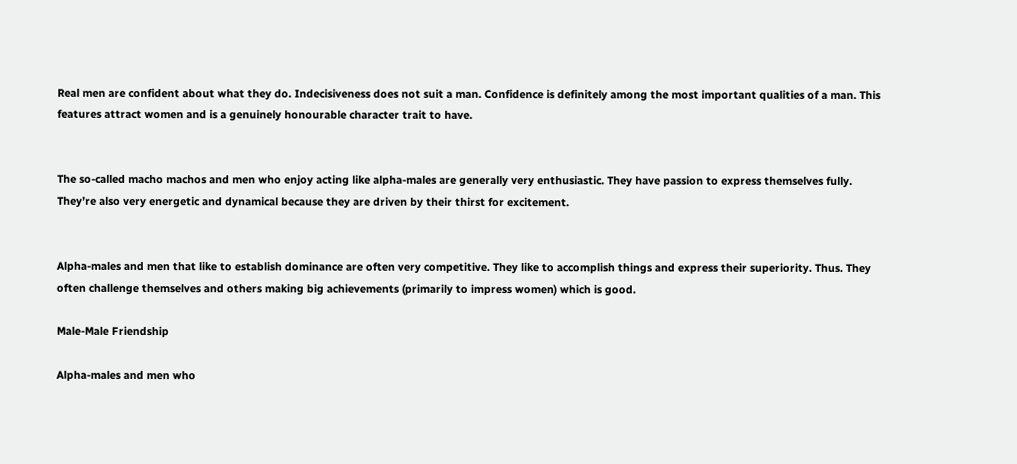Real men are confident about what they do. Indecisiveness does not suit a man. Confidence is definitely among the most important qualities of a man. This features attract women and is a genuinely honourable character trait to have.


The so-called macho machos and men who enjoy acting like alpha-males are generally very enthusiastic. They have passion to express themselves fully. They’re also very energetic and dynamical because they are driven by their thirst for excitement.


Alpha-males and men that like to establish dominance are often very competitive. They like to accomplish things and express their superiority. Thus. They often challenge themselves and others making big achievements (primarily to impress women) which is good.

Male-Male Friendship

Alpha-males and men who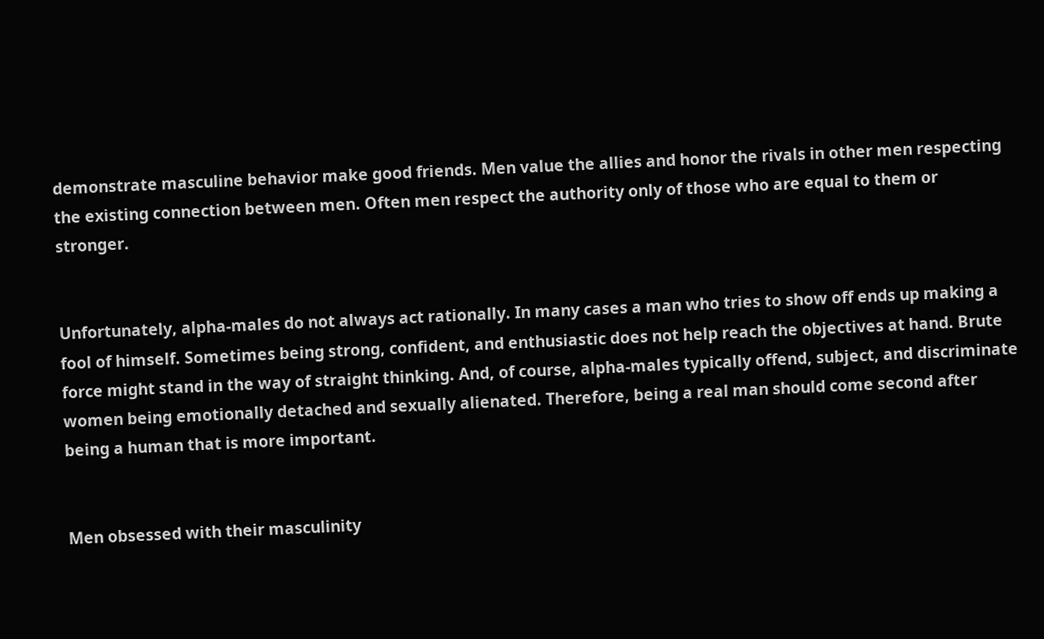demonstrate masculine behavior make good friends. Men value the allies and honor the rivals in other men respecting the existing connection between men. Often men respect the authority only of those who are equal to them or stronger.


Unfortunately, alpha-males do not always act rationally. In many cases a man who tries to show off ends up making a fool of himself. Sometimes being strong, confident, and enthusiastic does not help reach the objectives at hand. Brute force might stand in the way of straight thinking. And, of course, alpha-males typically offend, subject, and discriminate women being emotionally detached and sexually alienated. Therefore, being a real man should come second after being a human that is more important.


Men obsessed with their masculinity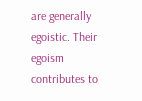are generally egoistic. Their egoism contributes to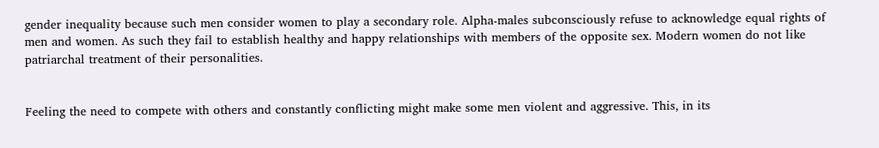gender inequality because such men consider women to play a secondary role. Alpha-males subconsciously refuse to acknowledge equal rights of men and women. As such they fail to establish healthy and happy relationships with members of the opposite sex. Modern women do not like patriarchal treatment of their personalities.


Feeling the need to compete with others and constantly conflicting might make some men violent and aggressive. This, in its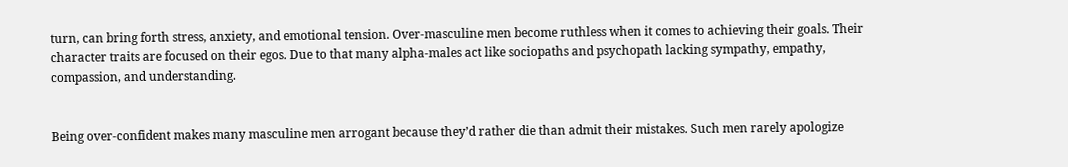turn, can bring forth stress, anxiety, and emotional tension. Over-masculine men become ruthless when it comes to achieving their goals. Their character traits are focused on their egos. Due to that many alpha-males act like sociopaths and psychopath lacking sympathy, empathy, compassion, and understanding.


Being over-confident makes many masculine men arrogant because they’d rather die than admit their mistakes. Such men rarely apologize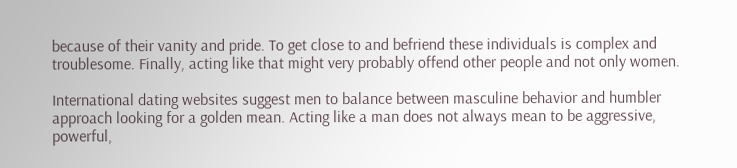because of their vanity and pride. To get close to and befriend these individuals is complex and troublesome. Finally, acting like that might very probably offend other people and not only women.

International dating websites suggest men to balance between masculine behavior and humbler approach looking for a golden mean. Acting like a man does not always mean to be aggressive, powerful,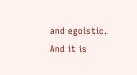and egoistic. And it is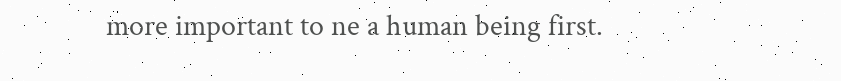more important to ne a human being first.